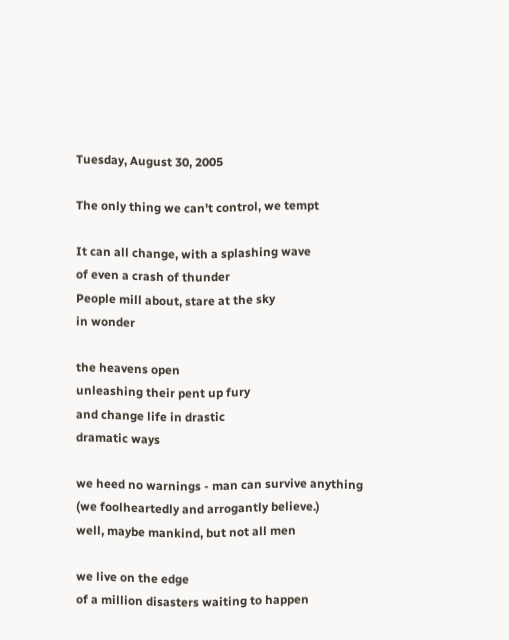Tuesday, August 30, 2005

The only thing we can't control, we tempt

It can all change, with a splashing wave
of even a crash of thunder
People mill about, stare at the sky
in wonder

the heavens open
unleashing their pent up fury
and change life in drastic
dramatic ways

we heed no warnings - man can survive anything
(we foolheartedly and arrogantly believe.)
well, maybe mankind, but not all men

we live on the edge
of a million disasters waiting to happen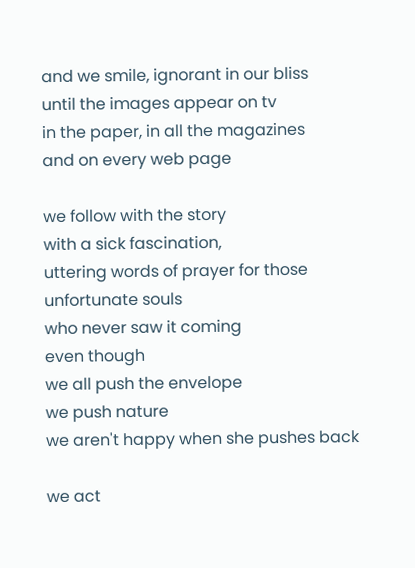and we smile, ignorant in our bliss
until the images appear on tv
in the paper, in all the magazines
and on every web page

we follow with the story
with a sick fascination,
uttering words of prayer for those unfortunate souls
who never saw it coming
even though
we all push the envelope
we push nature
we aren't happy when she pushes back

we act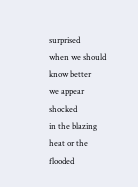surprised
when we should know better
we appear shocked
in the blazing heat or the flooded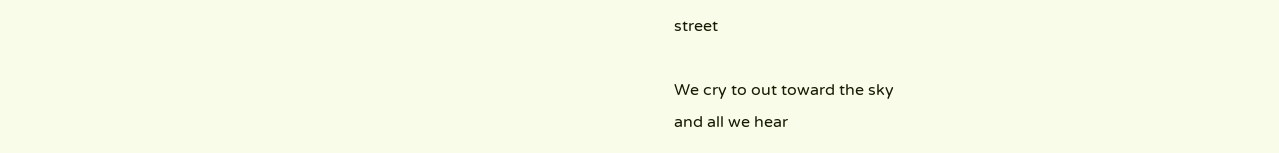street

We cry to out toward the sky
and all we hear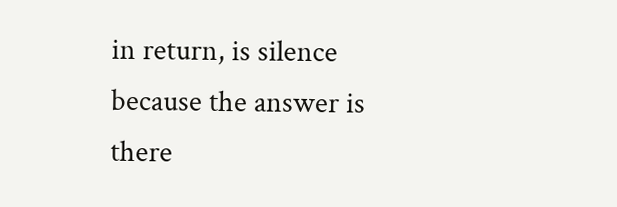in return, is silence
because the answer is there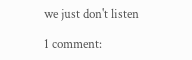we just don't listen

1 comment: